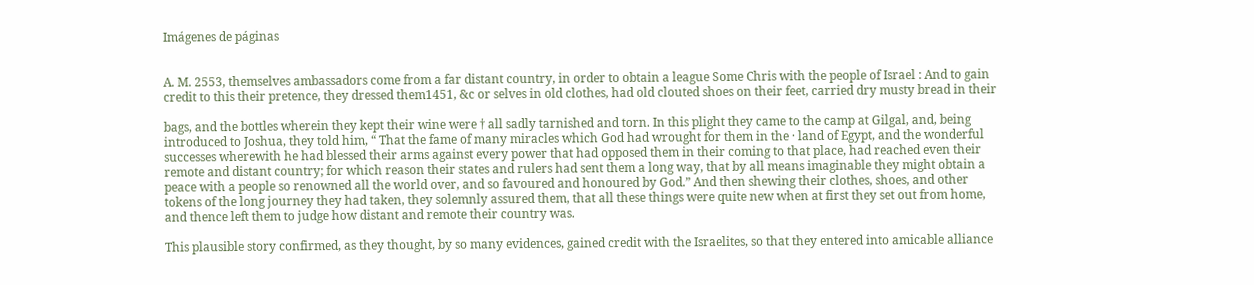Imágenes de páginas


A. M. 2553, themselves ambassadors come from a far distant country, in order to obtain a league Some Chris with the people of Israel : And to gain credit to this their pretence, they dressed them1451, &c or selves in old clothes, had old clouted shoes on their feet, carried dry musty bread in their

bags, and the bottles wherein they kept their wine were † all sadly tarnished and torn. In this plight they came to the camp at Gilgal, and, being introduced to Joshua, they told him, “ That the fame of many miracles which God had wrought for them in the · land of Egypt, and the wonderful successes wherewith he had blessed their arms against every power that had opposed them in their coming to that place, had reached even their remote and distant country; for which reason their states and rulers had sent them a long way, that by all means imaginable they might obtain a peace with a people so renowned all the world over, and so favoured and honoured by God.” And then shewing their clothes, shoes, and other tokens of the long journey they had taken, they solemnly assured them, that all these things were quite new when at first they set out from home, and thence left them to judge how distant and remote their country was.

This plausible story confirmed, as they thought, by so many evidences, gained credit with the Israelites, so that they entered into amicable alliance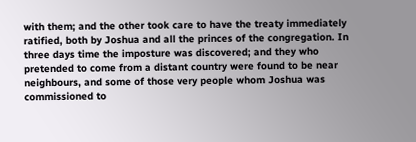with them; and the other took care to have the treaty immediately ratified, both by Joshua and all the princes of the congregation. In three days time the imposture was discovered; and they who pretended to come from a distant country were found to be near neighbours, and some of those very people whom Joshua was commissioned to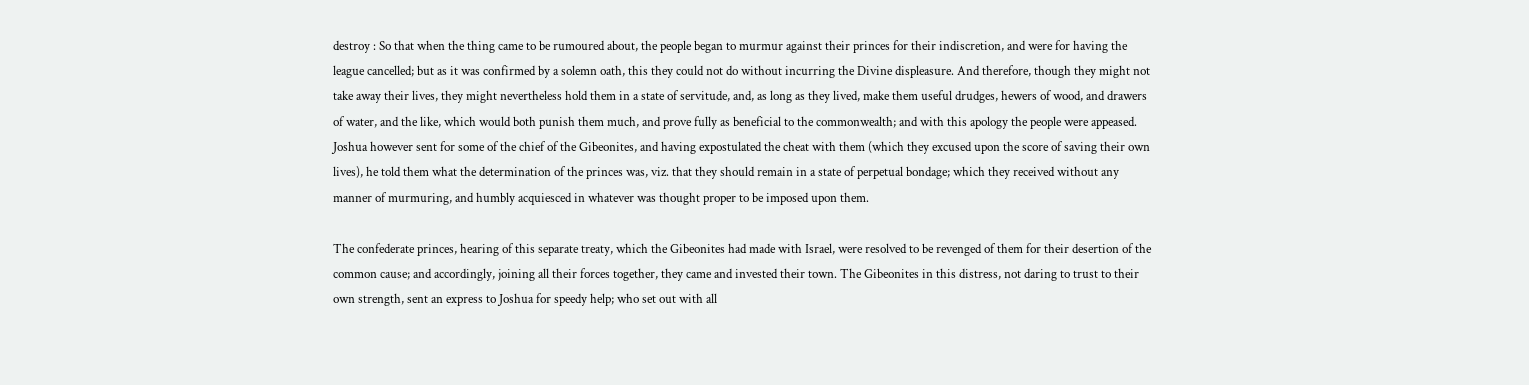destroy : So that when the thing came to be rumoured about, the people began to murmur against their princes for their indiscretion, and were for having the league cancelled; but as it was confirmed by a solemn oath, this they could not do without incurring the Divine displeasure. And therefore, though they might not take away their lives, they might nevertheless hold them in a state of servitude, and, as long as they lived, make them useful drudges, hewers of wood, and drawers of water, and the like, which would both punish them much, and prove fully as beneficial to the commonwealth; and with this apology the people were appeased. Joshua however sent for some of the chief of the Gibeonites, and having expostulated the cheat with them (which they excused upon the score of saving their own lives), he told them what the determination of the princes was, viz. that they should remain in a state of perpetual bondage; which they received without any manner of murmuring, and humbly acquiesced in whatever was thought proper to be imposed upon them.

The confederate princes, hearing of this separate treaty, which the Gibeonites had made with Israel, were resolved to be revenged of them for their desertion of the common cause; and accordingly, joining all their forces together, they came and invested their town. The Gibeonites in this distress, not daring to trust to their own strength, sent an express to Joshua for speedy help; who set out with all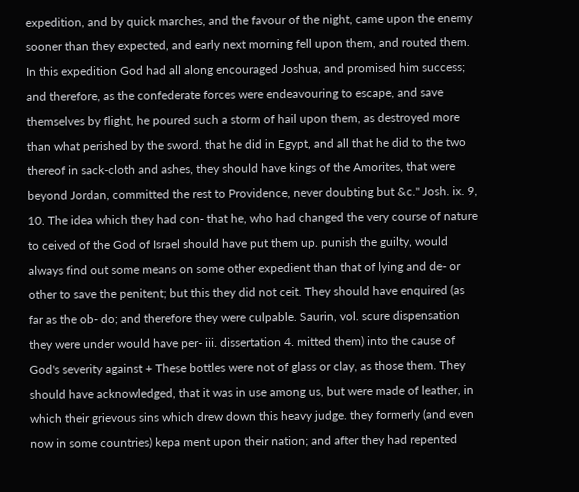expedition, and by quick marches, and the favour of the night, came upon the enemy sooner than they expected, and early next morning fell upon them, and routed them. In this expedition God had all along encouraged Joshua, and promised him success; and therefore, as the confederate forces were endeavouring to escape, and save themselves by flight, he poured such a storm of hail upon them, as destroyed more than what perished by the sword. that he did in Egypt, and all that he did to the two thereof in sack-cloth and ashes, they should have kings of the Amorites, that were beyond Jordan, committed the rest to Providence, never doubting but &c." Josh. ix. 9, 10. The idea which they had con- that he, who had changed the very course of nature to ceived of the God of Israel should have put them up. punish the guilty, would always find out some means on some other expedient than that of lying and de- or other to save the penitent; but this they did not ceit. They should have enquired (as far as the ob- do; and therefore they were culpable. Saurin, vol. scure dispensation they were under would have per- iii. dissertation 4. mitted them) into the cause of God's severity against + These bottles were not of glass or clay, as those them. They should have acknowledged, that it was in use among us, but were made of leather, in which their grievous sins which drew down this heavy judge. they formerly (and even now in some countries) kepa ment upon their nation; and after they had repented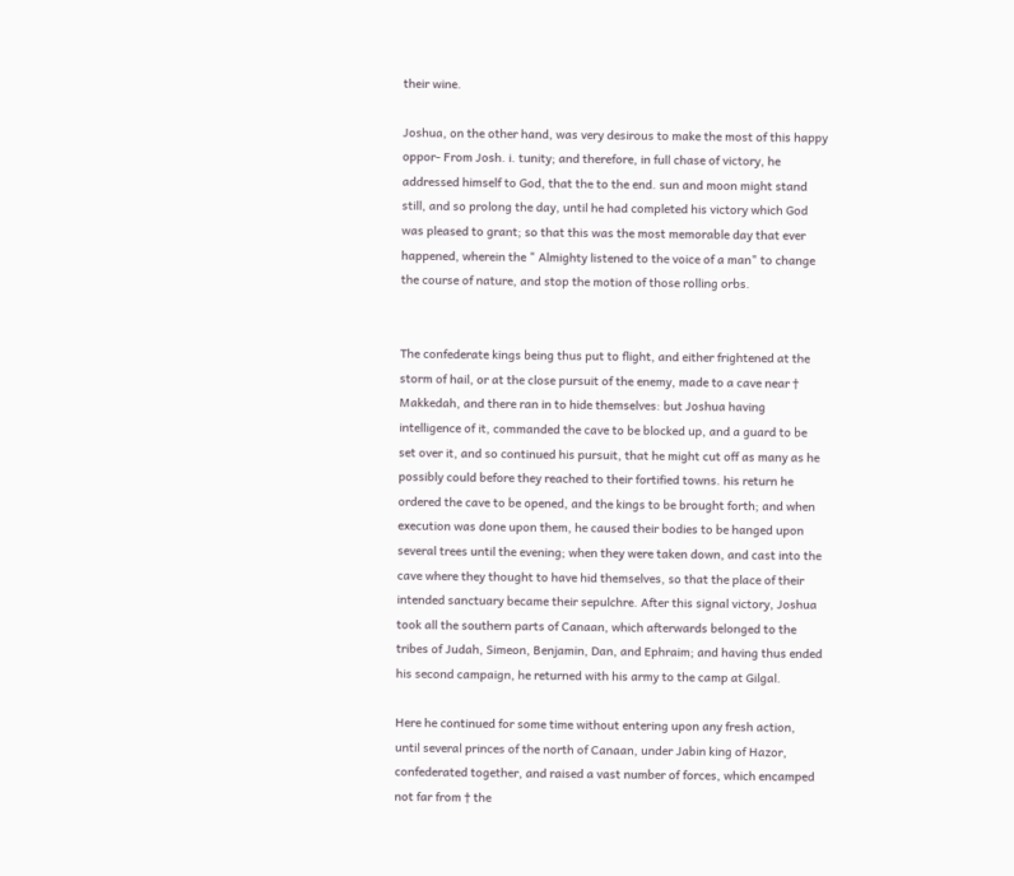their wine.

Joshua, on the other hand, was very desirous to make the most of this happy oppor- From Josh. i. tunity; and therefore, in full chase of victory, he addressed himself to God, that the to the end. sun and moon might stand still, and so prolong the day, until he had completed his victory which God was pleased to grant; so that this was the most memorable day that ever happened, wherein the " Almighty listened to the voice of a man" to change the course of nature, and stop the motion of those rolling orbs.


The confederate kings being thus put to flight, and either frightened at the storm of hail, or at the close pursuit of the enemy, made to a cave near † Makkedah, and there ran in to hide themselves: but Joshua having intelligence of it, commanded the cave to be blocked up, and a guard to be set over it, and so continued his pursuit, that he might cut off as many as he possibly could before they reached to their fortified towns. his return he ordered the cave to be opened, and the kings to be brought forth; and when execution was done upon them, he caused their bodies to be hanged upon several trees until the evening; when they were taken down, and cast into the cave where they thought to have hid themselves, so that the place of their intended sanctuary became their sepulchre. After this signal victory, Joshua took all the southern parts of Canaan, which afterwards belonged to the tribes of Judah, Simeon, Benjamin, Dan, and Ephraim; and having thus ended his second campaign, he returned with his army to the camp at Gilgal.

Here he continued for some time without entering upon any fresh action, until several princes of the north of Canaan, under Jabin king of Hazor, confederated together, and raised a vast number of forces, which encamped not far from † the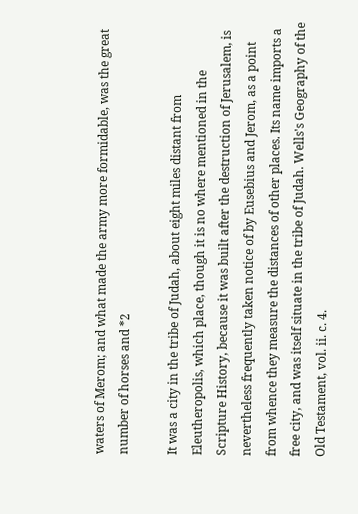waters of Merom; and what made the army more formidable, was the great number of horses and *2

It was a city in the tribe of Judah, about eight miles distant from Eleutheropolis, which place, though it is no where mentioned in the Scripture History, because it was built after the destruction of Jerusalem, is nevertheless frequently taken notice of by Eusebius and Jerom, as a point from whence they measure the distances of other places. Its name imports a free city, and was itself situate in the tribe of Judah. Wells's Geography of the Old Testament, vol. ii. c. 4.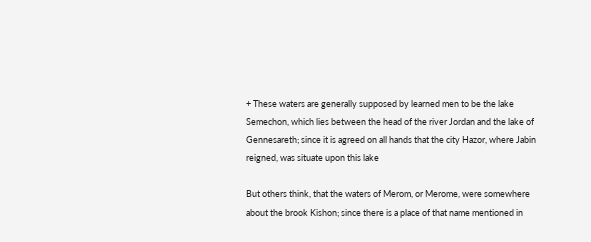+ These waters are generally supposed by learned men to be the lake Semechon, which lies between the head of the river Jordan and the lake of Gennesareth; since it is agreed on all hands that the city Hazor, where Jabin reigned, was situate upon this lake

But others think, that the waters of Merom, or Merome, were somewhere about the brook Kishon; since there is a place of that name mentioned in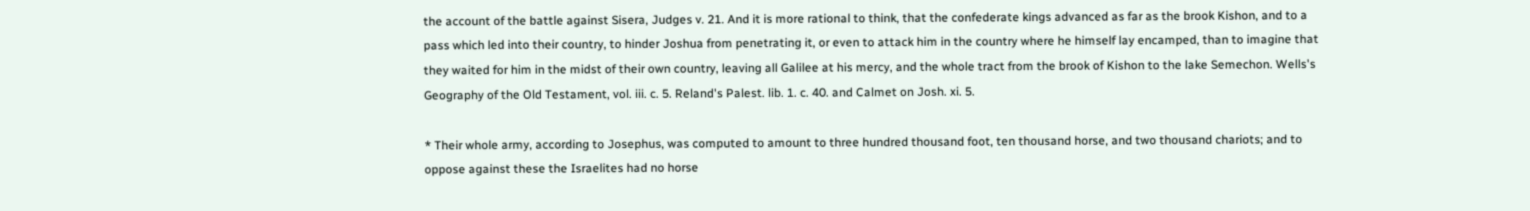the account of the battle against Sisera, Judges v. 21. And it is more rational to think, that the confederate kings advanced as far as the brook Kishon, and to a pass which led into their country, to hinder Joshua from penetrating it, or even to attack him in the country where he himself lay encamped, than to imagine that they waited for him in the midst of their own country, leaving all Galilee at his mercy, and the whole tract from the brook of Kishon to the lake Semechon. Wells's Geography of the Old Testament, vol. iii. c. 5. Reland's Palest. lib. 1. c. 40. and Calmet on Josh. xi. 5.

* Their whole army, according to Josephus, was computed to amount to three hundred thousand foot, ten thousand horse, and two thousand chariots; and to oppose against these the Israelites had no horse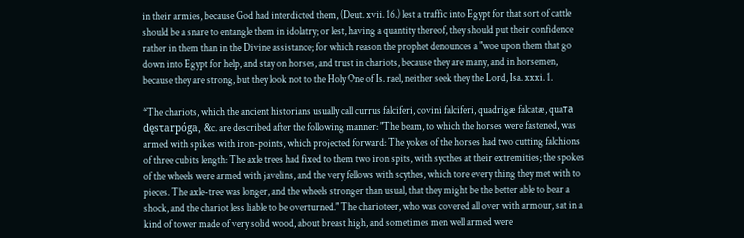in their armies, because God had interdicted them, (Deut. xvii. 16.) lest a traffic into Egypt for that sort of cattle should be a snare to entangle them in idolatry; or lest, having a quantity thereof, they should put their confidence rather in them than in the Divine assistance; for which reason the prophet denounces a "woe upon them that go down into Egypt for help, and stay on horses, and trust in chariots, because they are many, and in horsemen, because they are strong, but they look not to the Holy One of Is. rael, neither seek they the Lord, Isa. xxxi. 1.

*The chariots, which the ancient historians usually call currus falciferi, covini falciferi, quadrigæ falcatæ, quaтa dęsτarpóga, &c. are described after the following manner: "The beam, to which the horses were fastened, was armed with spikes with iron-points, which projected forward: The yokes of the horses had two cutting falchions of three cubits length: The axle trees had fixed to them two iron spits, with sycthes at their extremities; the spokes of the wheels were armed with javelins, and the very fellows with scythes, which tore every thing they met with to pieces. The axle-tree was longer, and the wheels stronger than usual, that they might be the better able to bear a shock, and the chariot less liable to be overturned." The charioteer, who was covered all over with armour, sat in a kind of tower made of very solid wood, about breast high, and sometimes men well armed were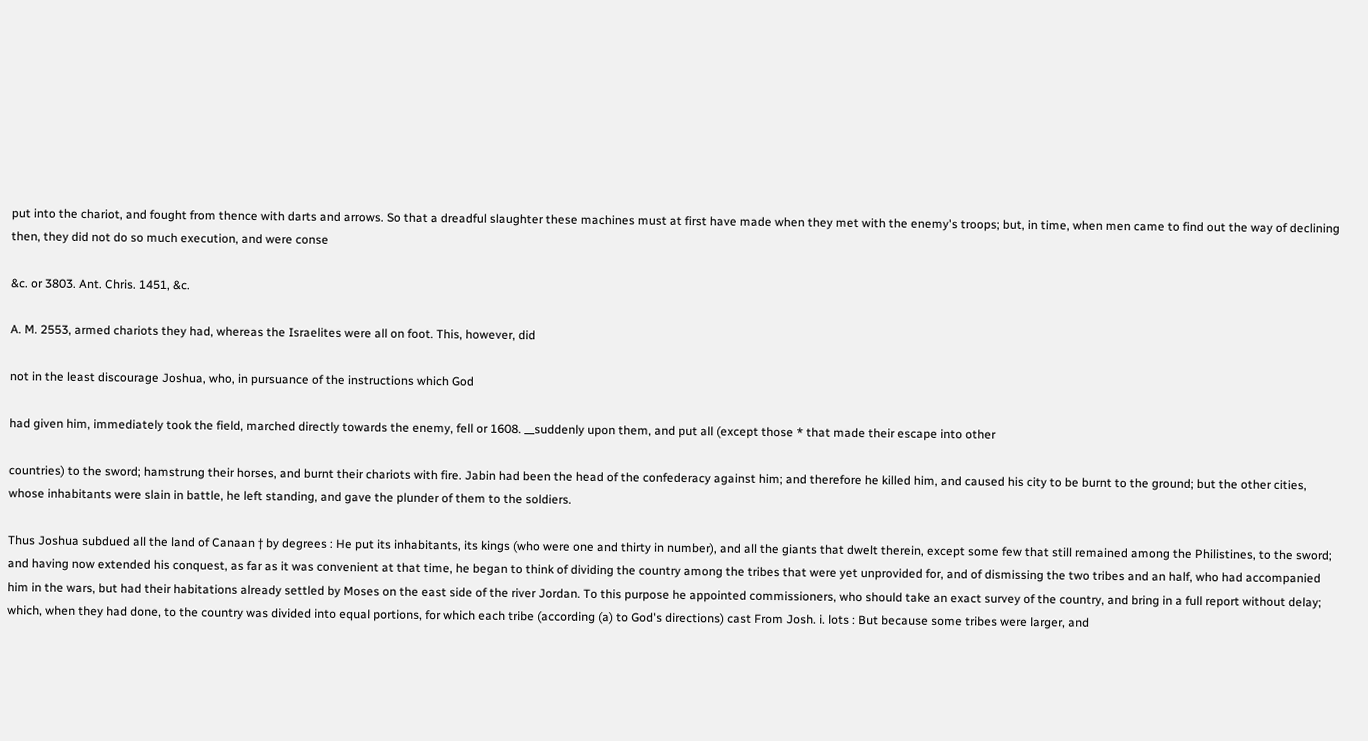put into the chariot, and fought from thence with darts and arrows. So that a dreadful slaughter these machines must at first have made when they met with the enemy's troops; but, in time, when men came to find out the way of declining then, they did not do so much execution, and were conse

&c. or 3803. Ant. Chris. 1451, &c.

A. M. 2553, armed chariots they had, whereas the Israelites were all on foot. This, however, did

not in the least discourage Joshua, who, in pursuance of the instructions which God

had given him, immediately took the field, marched directly towards the enemy, fell or 1608. __suddenly upon them, and put all (except those * that made their escape into other

countries) to the sword; hamstrung their horses, and burnt their chariots with fire. Jabin had been the head of the confederacy against him; and therefore he killed him, and caused his city to be burnt to the ground; but the other cities, whose inhabitants were slain in battle, he left standing, and gave the plunder of them to the soldiers.

Thus Joshua subdued all the land of Canaan † by degrees : He put its inhabitants, its kings (who were one and thirty in number), and all the giants that dwelt therein, except some few that still remained among the Philistines, to the sword; and having now extended his conquest, as far as it was convenient at that time, he began to think of dividing the country among the tribes that were yet unprovided for, and of dismissing the two tribes and an half, who had accompanied him in the wars, but had their habitations already settled by Moses on the east side of the river Jordan. To this purpose he appointed commissioners, who should take an exact survey of the country, and bring in a full report without delay; which, when they had done, to the country was divided into equal portions, for which each tribe (according (a) to God's directions) cast From Josh. i. lots : But because some tribes were larger, and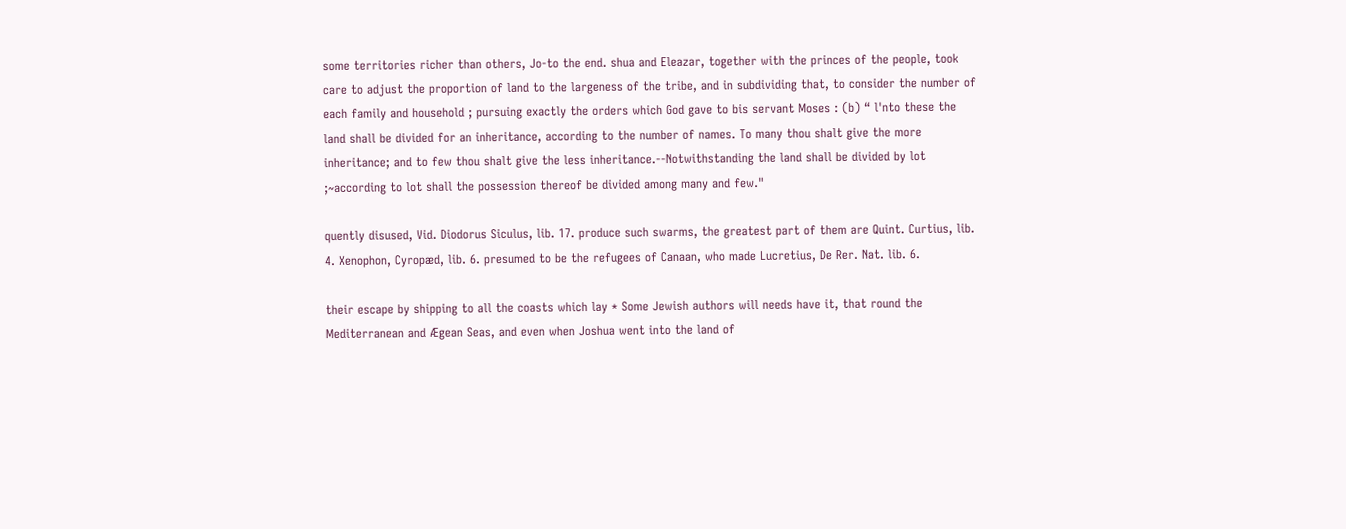some territories richer than others, Jo-to the end. shua and Eleazar, together with the princes of the people, took care to adjust the proportion of land to the largeness of the tribe, and in subdividing that, to consider the number of each family and household ; pursuing exactly the orders which God gave to bis servant Moses : (b) “ l'nto these the land shall be divided for an inheritance, according to the number of names. To many thou shalt give the more inheritance; and to few thou shalt give the less inheritance.--Notwithstanding the land shall be divided by lot ;~according to lot shall the possession thereof be divided among many and few."

quently disused, Vid. Diodorus Siculus, lib. 17. produce such swarms, the greatest part of them are Quint. Curtius, lib. 4. Xenophon, Cyropæd, lib. 6. presumed to be the refugees of Canaan, who made Lucretius, De Rer. Nat. lib. 6.

their escape by shipping to all the coasts which lay * Some Jewish authors will needs have it, that round the Mediterranean and Ægean Seas, and even when Joshua went into the land of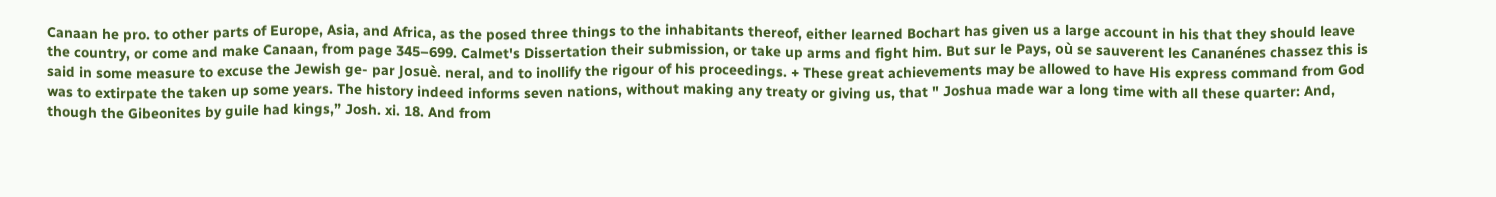Canaan he pro. to other parts of Europe, Asia, and Africa, as the posed three things to the inhabitants thereof, either learned Bochart has given us a large account in his that they should leave the country, or come and make Canaan, from page 345–699. Calmet's Dissertation their submission, or take up arms and fight him. But sur le Pays, où se sauverent les Cananénes chassez this is said in some measure to excuse the Jewish ge- par Josuè. neral, and to inollify the rigour of his proceedings. + These great achievements may be allowed to have His express command from God was to extirpate the taken up some years. The history indeed informs seven nations, without making any treaty or giving us, that " Joshua made war a long time with all these quarter: And, though the Gibeonites by guile had kings,” Josh. xi. 18. And from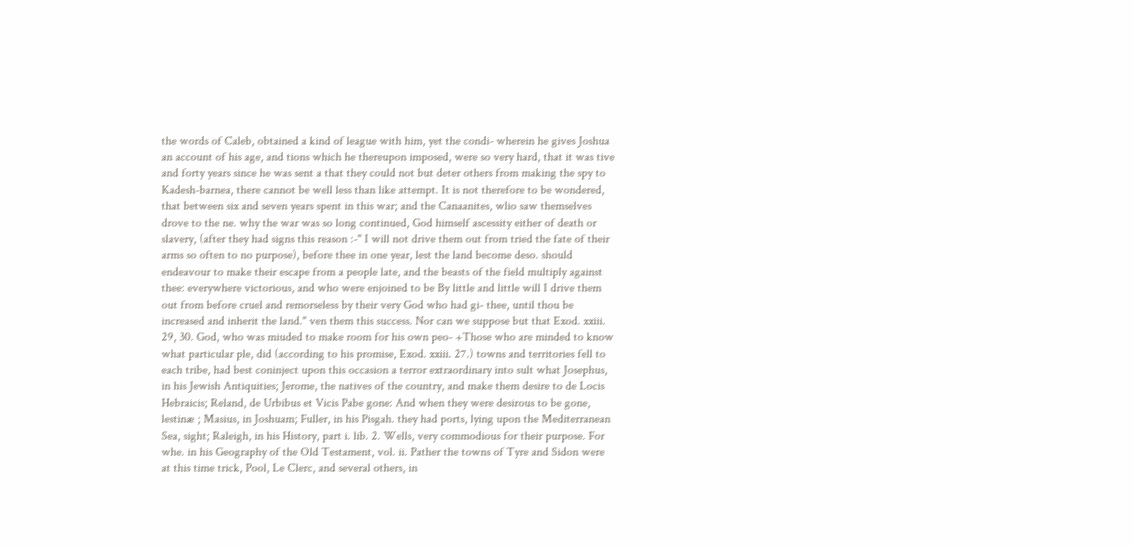the words of Caleb, obtained a kind of league with him, yet the condi- wherein he gives Joshua an account of his age, and tions which he thereupon imposed, were so very hard, that it was tive and forty years since he was sent a that they could not but deter others from making the spy to Kadesh-barnea, there cannot be well less than like attempt. It is not therefore to be wondered, that between six and seven years spent in this war; and the Canaanites, wlio saw themselves drove to the ne. why the war was so long continued, God himself ascessity either of death or slavery, (after they had signs this reason :-" I will not drive them out from tried the fate of their arms so often to no purpose), before thee in one year, lest the land become deso. should endeavour to make their escape from a people late, and the beasts of the field multiply against thee: everywhere victorious, and who were enjoined to be By little and little will I drive them out from before cruel and remorseless by their very God who had gi- thee, until thou be increased and inherit the land." ven them this success. Nor can we suppose but that Exod. xxiii. 29, 30. God, who was miuded to make room for his own peo- +Those who are minded to know what particular ple, did (according to his promise, Exod. xxiii. 27.) towns and territories fell to each tribe, had best coninject upon this occasion a terror extraordinary into sult what Josephus, in his Jewish Antiquities; Jerome, the natives of the country, and make them desire to de Locis Hebraicis; Reland, de Urbibus et Vicis Pabe gone: And when they were desirous to be gone, lestinæ ; Masius, in Joshuam; Fuller, in his Pisgah. they had ports, lying upon the Mediterranean Sea, sight; Raleigh, in his History, part i. lib. 2. Wells, very commodious for their purpose. For whe. in his Geography of the Old Testament, vol. ii. Pather the towns of Tyre and Sidon were at this time trick, Pool, Le Clerc, and several others, in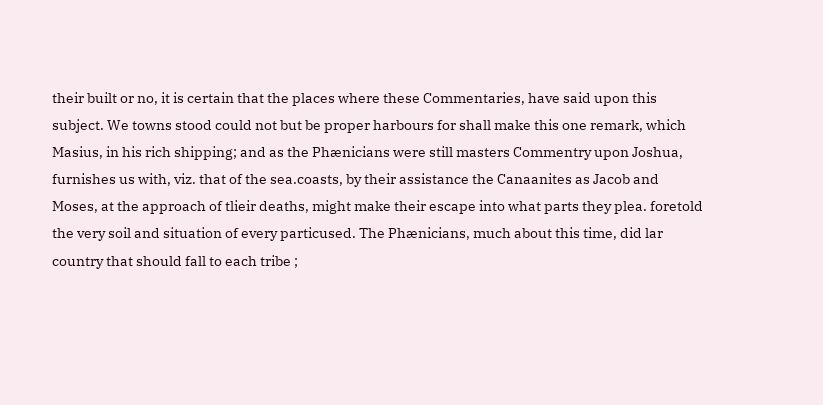their built or no, it is certain that the places where these Commentaries, have said upon this subject. We towns stood could not but be proper harbours for shall make this one remark, which Masius, in his rich shipping; and as the Phænicians were still masters Commentry upon Joshua, furnishes us with, viz. that of the sea.coasts, by their assistance the Canaanites as Jacob and Moses, at the approach of tlieir deaths, might make their escape into what parts they plea. foretold the very soil and situation of every particused. The Phænicians, much about this time, did lar country that should fall to each tribe ;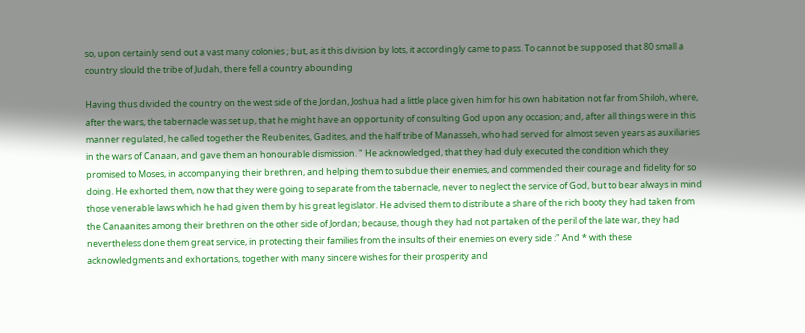so, upon certainly send out a vast many colonies ; but, as it this division by lots, it accordingly came to pass. To cannot be supposed that 80 small a country slould the tribe of Judah, there fell a country abounding

Having thus divided the country on the west side of the Jordan, Joshua had a little place given him for his own habitation not far from Shiloh, where, after the wars, the tabernacle was set up, that he might have an opportunity of consulting God upon any occasion; and, after all things were in this manner regulated, he called together the Reubenites, Gadites, and the half tribe of Manasseh, who had served for almost seven years as auxiliaries in the wars of Canaan, and gave them an honourable dismission. " He acknowledged, that they had duly executed the condition which they promised to Moses, in accompanying their brethren, and helping them to subdue their enemies, and commended their courage and fidelity for so doing. He exhorted them, now that they were going to separate from the tabernacle, never to neglect the service of God, but to bear always in mind those venerable laws which he had given them by his great legislator. He advised them to distribute a share of the rich booty they had taken from the Canaanites among their brethren on the other side of Jordan; because, though they had not partaken of the peril of the late war, they had nevertheless done them great service, in protecting their families from the insults of their enemies on every side :" And * with these acknowledgments and exhortations, together with many sincere wishes for their prosperity and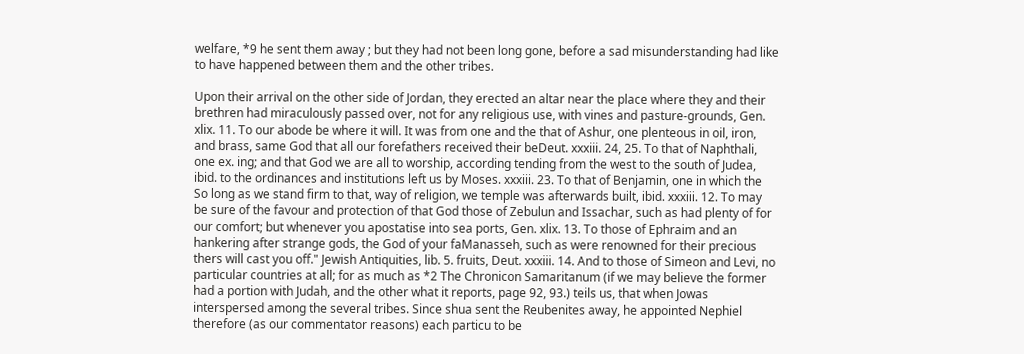welfare, *9 he sent them away ; but they had not been long gone, before a sad misunderstanding had like to have happened between them and the other tribes.

Upon their arrival on the other side of Jordan, they erected an altar near the place where they and their brethren had miraculously passed over, not for any religious use, with vines and pasture-grounds, Gen. xlix. 11. To our abode be where it will. It was from one and the that of Ashur, one plenteous in oil, iron, and brass, same God that all our forefathers received their beDeut. xxxiii. 24, 25. To that of Naphthali, one ex. ing; and that God we are all to worship, according tending from the west to the south of Judea, ibid. to the ordinances and institutions left us by Moses. xxxiii. 23. To that of Benjamin, one in which the So long as we stand firm to that, way of religion, we temple was afterwards built, ibid. xxxiii. 12. To may be sure of the favour and protection of that God those of Zebulun and Issachar, such as had plenty of for our comfort; but whenever you apostatise into sea ports, Gen. xlix. 13. To those of Ephraim and an hankering after strange gods, the God of your faManasseh, such as were renowned for their precious thers will cast you off." Jewish Antiquities, lib. 5. fruits, Deut. xxxiii. 14. And to those of Simeon and Levi, no particular countries at all; for as much as *2 The Chronicon Samaritanum (if we may believe the former had a portion with Judah, and the other what it reports, page 92, 93.) teils us, that when Jowas interspersed among the several tribes. Since shua sent the Reubenites away, he appointed Nephiel therefore (as our commentator reasons) each particu to be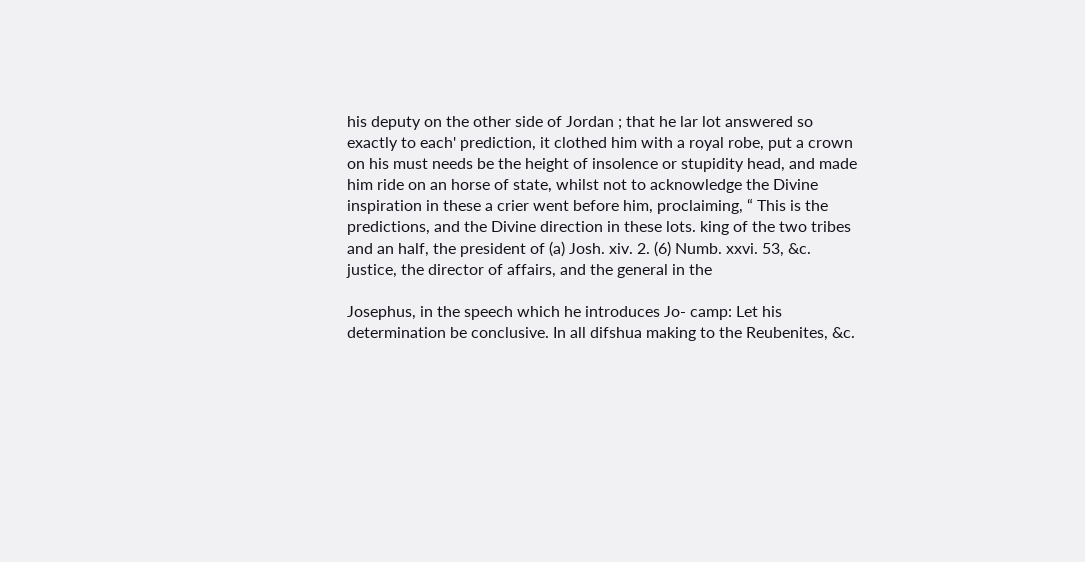his deputy on the other side of Jordan ; that he lar lot answered so exactly to each' prediction, it clothed him with a royal robe, put a crown on his must needs be the height of insolence or stupidity head, and made him ride on an horse of state, whilst not to acknowledge the Divine inspiration in these a crier went before him, proclaiming, “ This is the predictions, and the Divine direction in these lots. king of the two tribes and an half, the president of (a) Josh. xiv. 2. (6) Numb. xxvi. 53, &c. justice, the director of affairs, and the general in the

Josephus, in the speech which he introduces Jo- camp: Let his determination be conclusive. In all difshua making to the Reubenites, &c.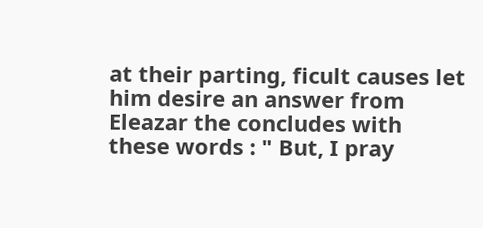at their parting, ficult causes let him desire an answer from Eleazar the concludes with these words : " But, I pray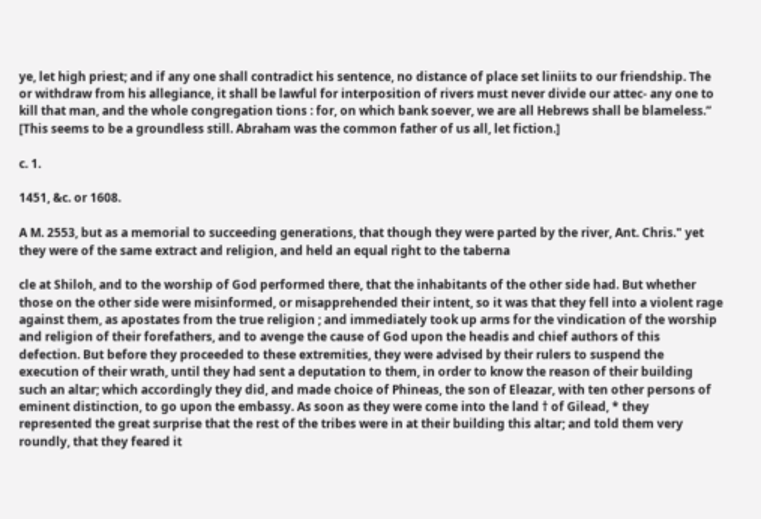ye, let high priest; and if any one shall contradict his sentence, no distance of place set liniits to our friendship. The or withdraw from his allegiance, it shall be lawful for interposition of rivers must never divide our attec- any one to kill that man, and the whole congregation tions : for, on which bank soever, we are all Hebrews shall be blameless.” [This seems to be a groundless still. Abraham was the common father of us all, let fiction.]

c. 1.

1451, &c. or 1608.

A M. 2553, but as a memorial to succeeding generations, that though they were parted by the river, Ant. Chris." yet they were of the same extract and religion, and held an equal right to the taberna

cle at Shiloh, and to the worship of God performed there, that the inhabitants of the other side had. But whether those on the other side were misinformed, or misapprehended their intent, so it was that they fell into a violent rage against them, as apostates from the true religion ; and immediately took up arms for the vindication of the worship and religion of their forefathers, and to avenge the cause of God upon the headis and chief authors of this defection. But before they proceeded to these extremities, they were advised by their rulers to suspend the execution of their wrath, until they had sent a deputation to them, in order to know the reason of their building such an altar; which accordingly they did, and made choice of Phineas, the son of Eleazar, with ten other persons of eminent distinction, to go upon the embassy. As soon as they were come into the land † of Gilead, * they represented the great surprise that the rest of the tribes were in at their building this altar; and told them very roundly, that they feared it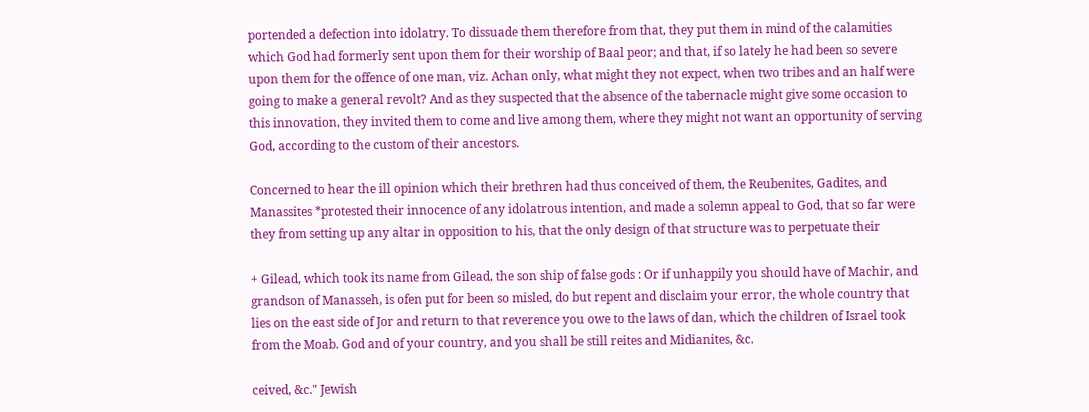portended a defection into idolatry. To dissuade them therefore from that, they put them in mind of the calamities which God had formerly sent upon them for their worship of Baal peor; and that, if so lately he had been so severe upon them for the offence of one man, viz. Achan only, what might they not expect, when two tribes and an half were going to make a general revolt? And as they suspected that the absence of the tabernacle might give some occasion to this innovation, they invited them to come and live among them, where they might not want an opportunity of serving God, according to the custom of their ancestors.

Concerned to hear the ill opinion which their brethren had thus conceived of them, the Reubenites, Gadites, and Manassites *protested their innocence of any idolatrous intention, and made a solemn appeal to God, that so far were they from setting up any altar in opposition to his, that the only design of that structure was to perpetuate their

+ Gilead, which took its name from Gilead, the son ship of false gods : Or if unhappily you should have of Machir, and grandson of Manasseh, is ofen put for been so misled, do but repent and disclaim your error, the whole country that lies on the east side of Jor and return to that reverence you owe to the laws of dan, which the children of Israel took from the Moab. God and of your country, and you shall be still reites and Midianites, &c.

ceived, &c." Jewish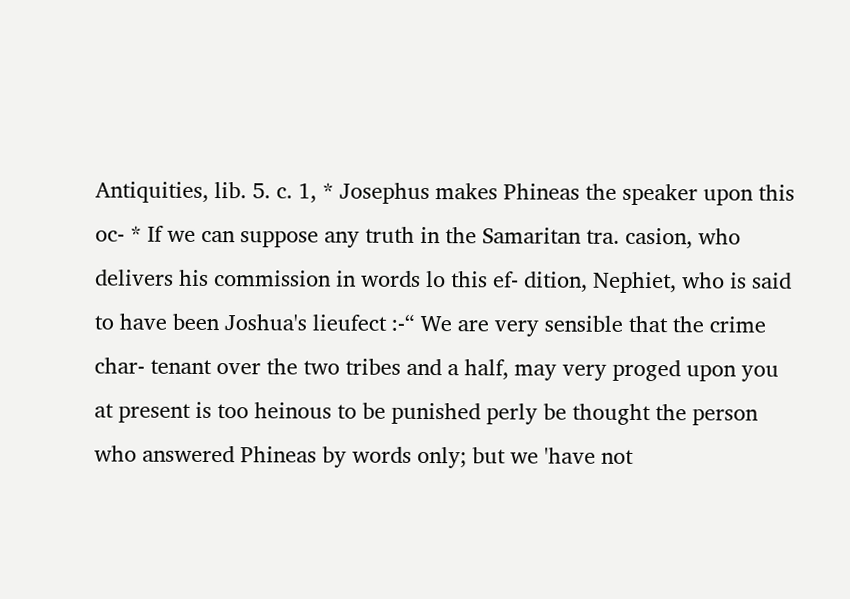Antiquities, lib. 5. c. 1, * Josephus makes Phineas the speaker upon this oc- * If we can suppose any truth in the Samaritan tra. casion, who delivers his commission in words lo this ef- dition, Nephiet, who is said to have been Joshua's lieufect :-“ We are very sensible that the crime char- tenant over the two tribes and a half, may very proged upon you at present is too heinous to be punished perly be thought the person who answered Phineas by words only; but we 'have not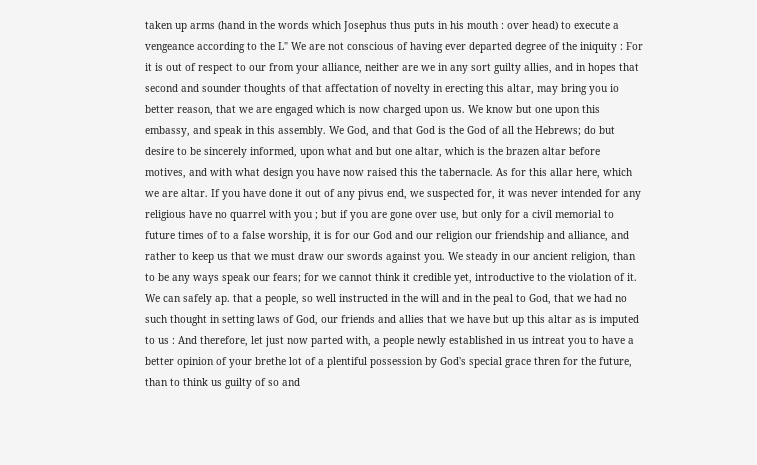taken up arms (hand in the words which Josephus thus puts in his mouth : over head) to execute a vengeance according to the L" We are not conscious of having ever departed degree of the iniquity : For it is out of respect to our from your alliance, neither are we in any sort guilty allies, and in hopes that second and sounder thoughts of that affectation of novelty in erecting this altar, may bring you io better reason, that we are engaged which is now charged upon us. We know but one upon this embassy, and speak in this assembly. We God, and that God is the God of all the Hebrews; do but desire to be sincerely informed, upon what and but one altar, which is the brazen altar before motives, and with what design you have now raised this the tabernacle. As for this allar here, which we are altar. If you have done it out of any pivus end, we suspected for, it was never intended for any religious have no quarrel with you ; but if you are gone over use, but only for a civil memorial to future times of to a false worship, it is for our God and our religion our friendship and alliance, and rather to keep us that we must draw our swords against you. We steady in our ancient religion, than to be any ways speak our fears; for we cannot think it credible yet, introductive to the violation of it. We can safely ap. that a people, so well instructed in the will and in the peal to God, that we had no such thought in setting laws of God, our friends and allies that we have but up this altar as is imputed to us : And therefore, let just now parted with, a people newly established in us intreat you to have a better opinion of your brethe lot of a plentiful possession by God's special grace thren for the future, than to think us guilty of so and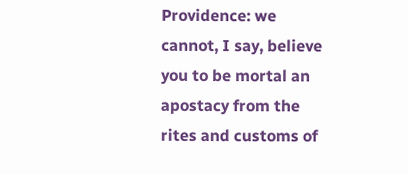Providence: we cannot, I say, believe you to be mortal an apostacy from the rites and customs of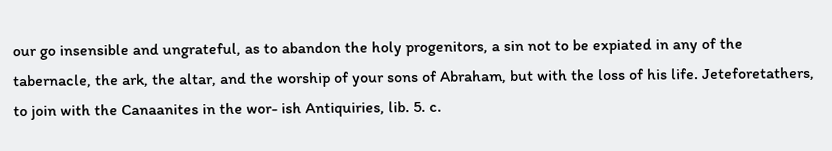our go insensible and ungrateful, as to abandon the holy progenitors, a sin not to be expiated in any of the tabernacle, the ark, the altar, and the worship of your sons of Abraham, but with the loss of his life. Jeteforetathers, to join with the Canaanites in the wor- ish Antiquiries, lib. 5. c.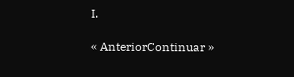I.

« AnteriorContinuar »